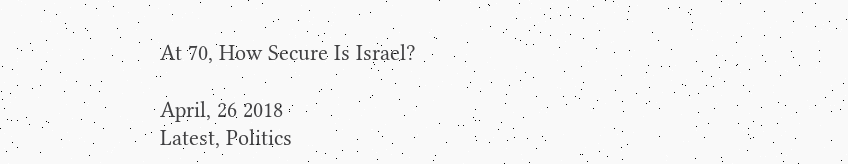At 70, How Secure Is Israel?

April, 26 2018
Latest, Politics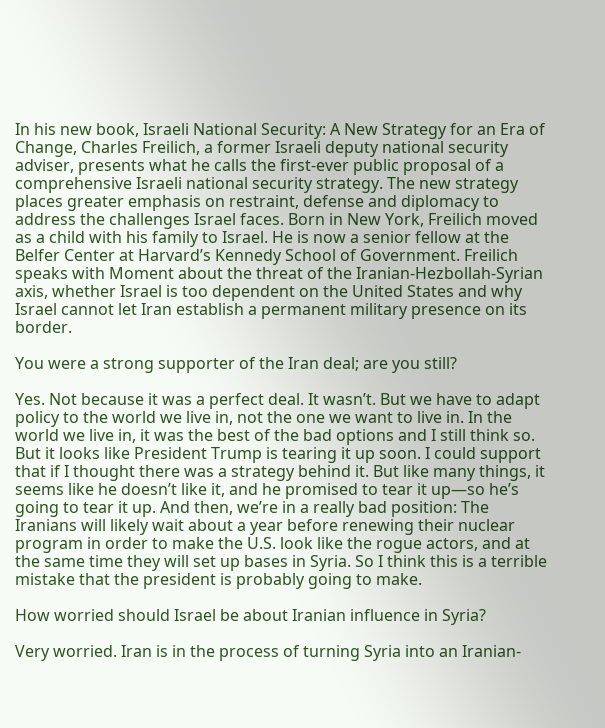In his new book, Israeli National Security: A New Strategy for an Era of Change, Charles Freilich, a former Israeli deputy national security adviser, presents what he calls the first-ever public proposal of a comprehensive Israeli national security strategy. The new strategy places greater emphasis on restraint, defense and diplomacy to address the challenges Israel faces. Born in New York, Freilich moved as a child with his family to Israel. He is now a senior fellow at the Belfer Center at Harvard’s Kennedy School of Government. Freilich speaks with Moment about the threat of the Iranian-Hezbollah-Syrian axis, whether Israel is too dependent on the United States and why Israel cannot let Iran establish a permanent military presence on its border.

You were a strong supporter of the Iran deal; are you still?

Yes. Not because it was a perfect deal. It wasn’t. But we have to adapt policy to the world we live in, not the one we want to live in. In the world we live in, it was the best of the bad options and I still think so. But it looks like President Trump is tearing it up soon. I could support that if I thought there was a strategy behind it. But like many things, it seems like he doesn’t like it, and he promised to tear it up—so he’s going to tear it up. And then, we’re in a really bad position: The Iranians will likely wait about a year before renewing their nuclear program in order to make the U.S. look like the rogue actors, and at the same time they will set up bases in Syria. So I think this is a terrible mistake that the president is probably going to make.

How worried should Israel be about Iranian influence in Syria?

Very worried. Iran is in the process of turning Syria into an Iranian-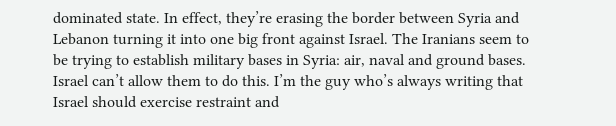dominated state. In effect, they’re erasing the border between Syria and Lebanon turning it into one big front against Israel. The Iranians seem to be trying to establish military bases in Syria: air, naval and ground bases. Israel can’t allow them to do this. I’m the guy who’s always writing that Israel should exercise restraint and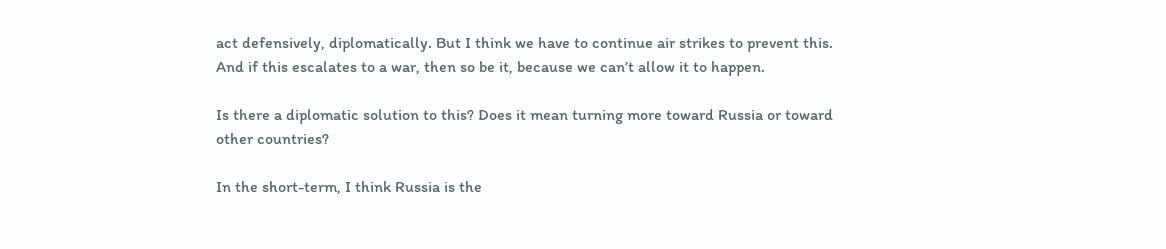act defensively, diplomatically. But I think we have to continue air strikes to prevent this. And if this escalates to a war, then so be it, because we can’t allow it to happen.

Is there a diplomatic solution to this? Does it mean turning more toward Russia or toward other countries?

In the short-term, I think Russia is the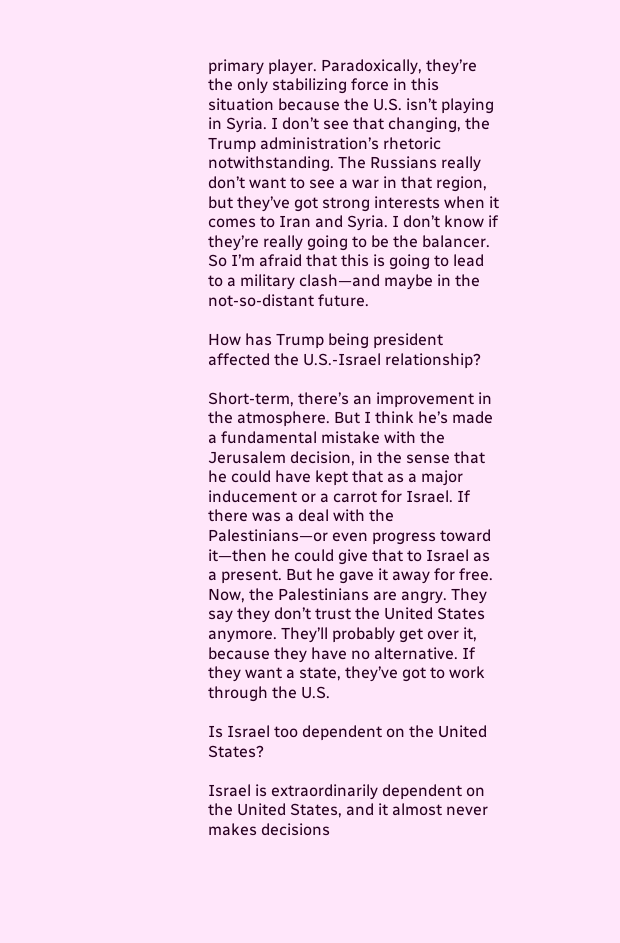primary player. Paradoxically, they’re the only stabilizing force in this situation because the U.S. isn’t playing in Syria. I don’t see that changing, the Trump administration’s rhetoric notwithstanding. The Russians really don’t want to see a war in that region, but they’ve got strong interests when it comes to Iran and Syria. I don’t know if they’re really going to be the balancer. So I’m afraid that this is going to lead to a military clash—and maybe in the not-so-distant future.

How has Trump being president affected the U.S.-Israel relationship?

Short-term, there’s an improvement in the atmosphere. But I think he’s made a fundamental mistake with the Jerusalem decision, in the sense that he could have kept that as a major inducement or a carrot for Israel. If there was a deal with the Palestinians—or even progress toward it—then he could give that to Israel as a present. But he gave it away for free. Now, the Palestinians are angry. They say they don’t trust the United States anymore. They’ll probably get over it, because they have no alternative. If they want a state, they’ve got to work through the U.S.

Is Israel too dependent on the United States?

Israel is extraordinarily dependent on the United States, and it almost never makes decisions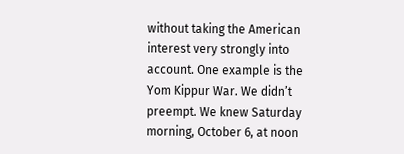without taking the American interest very strongly into account. One example is the Yom Kippur War. We didn’t preempt. We knew Saturday morning, October 6, at noon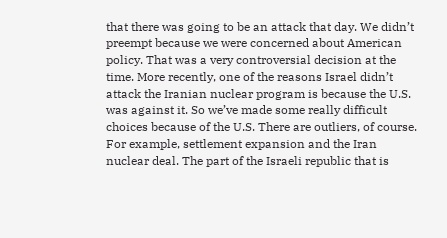that there was going to be an attack that day. We didn’t preempt because we were concerned about American policy. That was a very controversial decision at the time. More recently, one of the reasons Israel didn’t attack the Iranian nuclear program is because the U.S. was against it. So we’ve made some really difficult choices because of the U.S. There are outliers, of course. For example, settlement expansion and the Iran nuclear deal. The part of the Israeli republic that is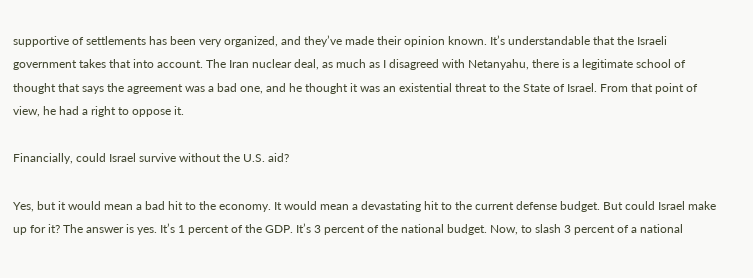supportive of settlements has been very organized, and they’ve made their opinion known. It’s understandable that the Israeli government takes that into account. The Iran nuclear deal, as much as I disagreed with Netanyahu, there is a legitimate school of thought that says the agreement was a bad one, and he thought it was an existential threat to the State of Israel. From that point of view, he had a right to oppose it.

Financially, could Israel survive without the U.S. aid?

Yes, but it would mean a bad hit to the economy. It would mean a devastating hit to the current defense budget. But could Israel make up for it? The answer is yes. It’s 1 percent of the GDP. It’s 3 percent of the national budget. Now, to slash 3 percent of a national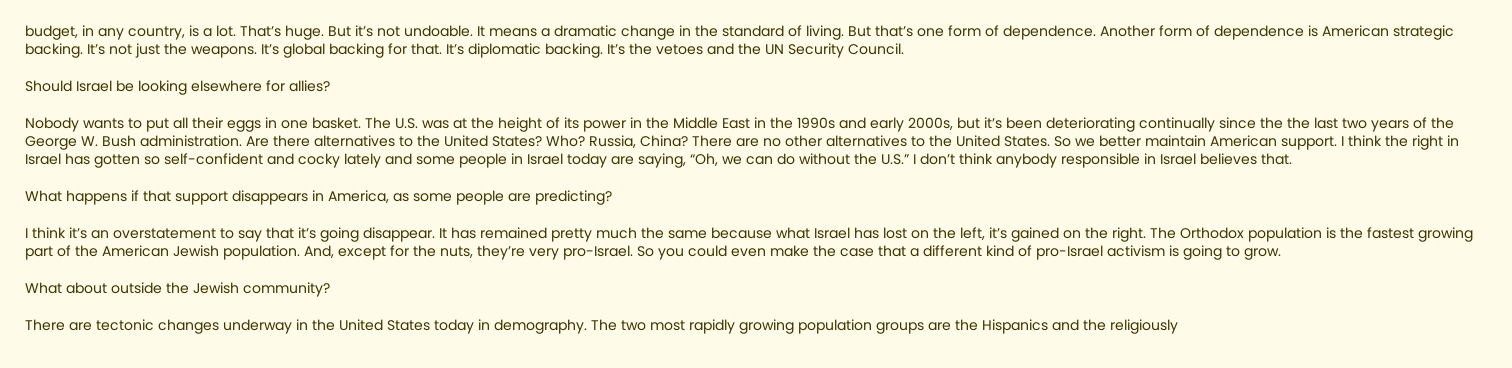budget, in any country, is a lot. That’s huge. But it’s not undoable. It means a dramatic change in the standard of living. But that’s one form of dependence. Another form of dependence is American strategic backing. It’s not just the weapons. It’s global backing for that. It’s diplomatic backing. It’s the vetoes and the UN Security Council.

Should Israel be looking elsewhere for allies?

Nobody wants to put all their eggs in one basket. The U.S. was at the height of its power in the Middle East in the 1990s and early 2000s, but it’s been deteriorating continually since the the last two years of the George W. Bush administration. Are there alternatives to the United States? Who? Russia, China? There are no other alternatives to the United States. So we better maintain American support. I think the right in Israel has gotten so self-confident and cocky lately and some people in Israel today are saying, “Oh, we can do without the U.S.” I don’t think anybody responsible in Israel believes that.

What happens if that support disappears in America, as some people are predicting?

I think it’s an overstatement to say that it’s going disappear. It has remained pretty much the same because what Israel has lost on the left, it’s gained on the right. The Orthodox population is the fastest growing part of the American Jewish population. And, except for the nuts, they’re very pro-Israel. So you could even make the case that a different kind of pro-Israel activism is going to grow.

What about outside the Jewish community?

There are tectonic changes underway in the United States today in demography. The two most rapidly growing population groups are the Hispanics and the religiously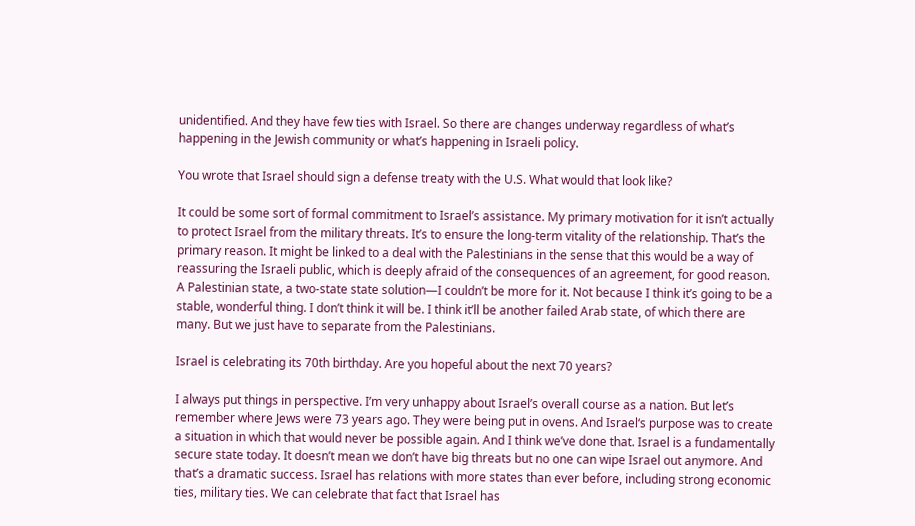unidentified. And they have few ties with Israel. So there are changes underway regardless of what’s happening in the Jewish community or what’s happening in Israeli policy.

You wrote that Israel should sign a defense treaty with the U.S. What would that look like?

It could be some sort of formal commitment to Israel’s assistance. My primary motivation for it isn’t actually to protect Israel from the military threats. It’s to ensure the long-term vitality of the relationship. That’s the primary reason. It might be linked to a deal with the Palestinians in the sense that this would be a way of reassuring the Israeli public, which is deeply afraid of the consequences of an agreement, for good reason. A Palestinian state, a two-state state solution—I couldn’t be more for it. Not because I think it’s going to be a stable, wonderful thing. I don’t think it will be. I think it’ll be another failed Arab state, of which there are many. But we just have to separate from the Palestinians.

Israel is celebrating its 70th birthday. Are you hopeful about the next 70 years?

I always put things in perspective. I’m very unhappy about Israel’s overall course as a nation. But let’s remember where Jews were 73 years ago. They were being put in ovens. And Israel‘s purpose was to create a situation in which that would never be possible again. And I think we’ve done that. Israel is a fundamentally secure state today. It doesn’t mean we don’t have big threats but no one can wipe Israel out anymore. And that’s a dramatic success. Israel has relations with more states than ever before, including strong economic ties, military ties. We can celebrate that fact that Israel has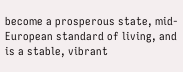become a prosperous state, mid-European standard of living, and is a stable, vibrant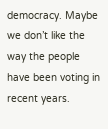democracy. Maybe we don’t like the way the people have been voting in recent years.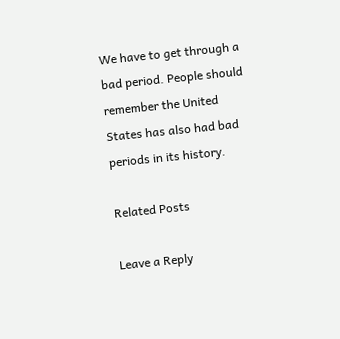We have to get through a bad period. People should remember the United States has also had bad periods in its history.

Related Posts

Leave a Reply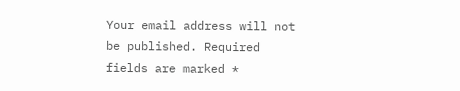Your email address will not be published. Required fields are marked *